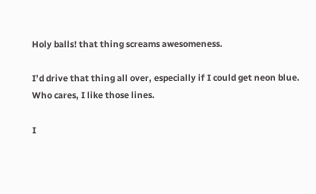Holy balls! that thing screams awesomeness.

I’d drive that thing all over, especially if I could get neon blue. Who cares, I like those lines.

I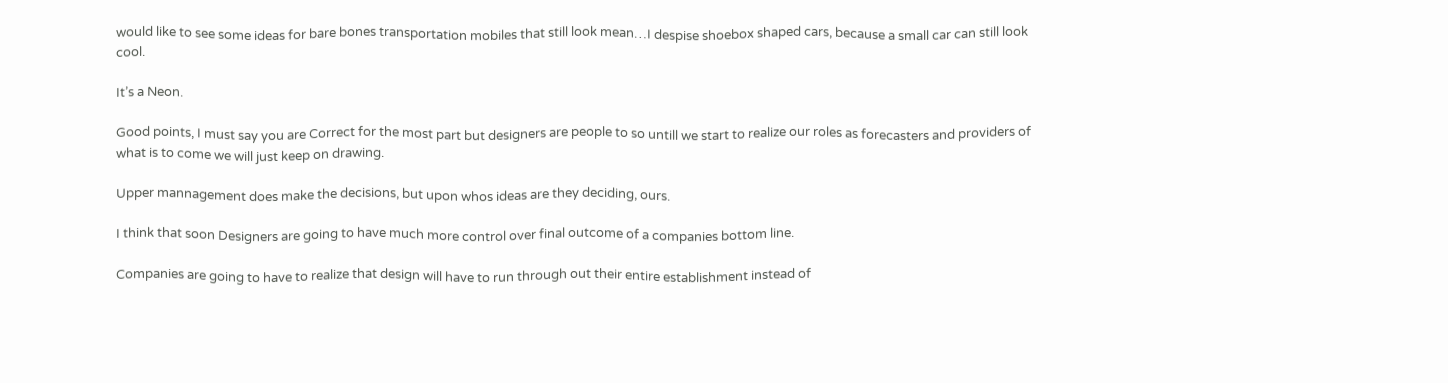would like to see some ideas for bare bones transportation mobiles that still look mean…I despise shoebox shaped cars, because a small car can still look cool.

It’s a Neon.

Good points, I must say you are Correct for the most part but designers are people to so untill we start to realize our roles as forecasters and providers of what is to come we will just keep on drawing.

Upper mannagement does make the decisions, but upon whos ideas are they deciding, ours.

I think that soon Designers are going to have much more control over final outcome of a companies bottom line.

Companies are going to have to realize that design will have to run through out their entire establishment instead of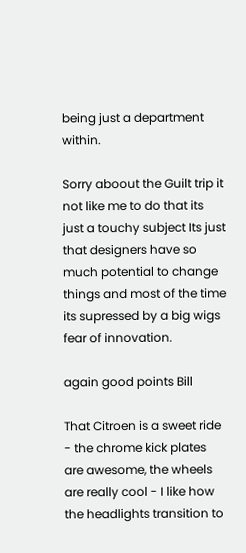being just a department within.

Sorry aboout the Guilt trip it not like me to do that its just a touchy subject Its just that designers have so much potential to change things and most of the time its supressed by a big wigs fear of innovation.

again good points Bill

That Citroen is a sweet ride - the chrome kick plates are awesome, the wheels are really cool - I like how the headlights transition to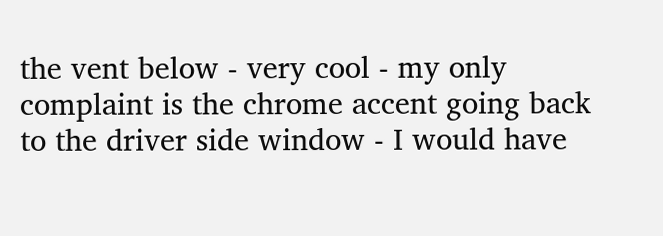the vent below - very cool - my only complaint is the chrome accent going back to the driver side window - I would have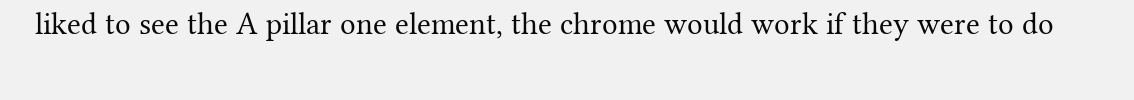liked to see the A pillar one element, the chrome would work if they were to do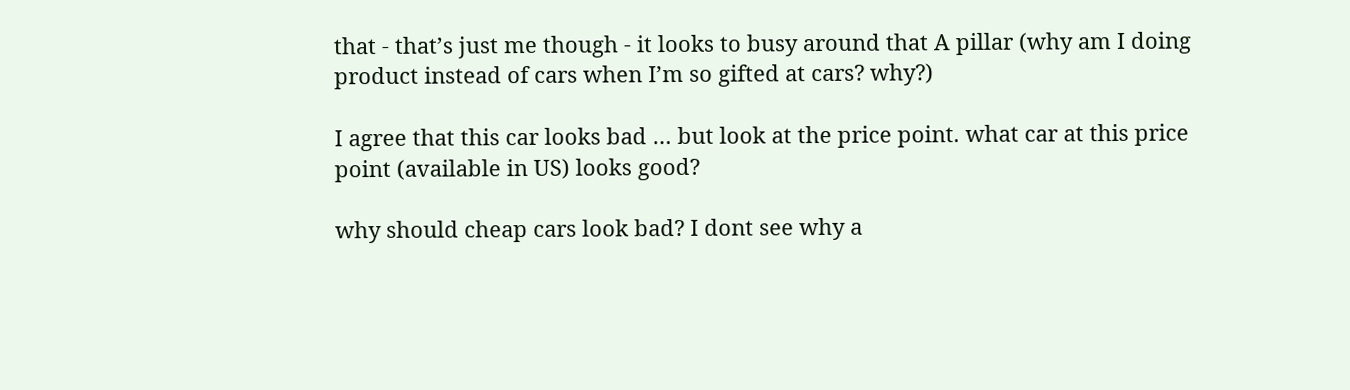that - that’s just me though - it looks to busy around that A pillar (why am I doing product instead of cars when I’m so gifted at cars? why?)

I agree that this car looks bad … but look at the price point. what car at this price point (available in US) looks good?

why should cheap cars look bad? I dont see why a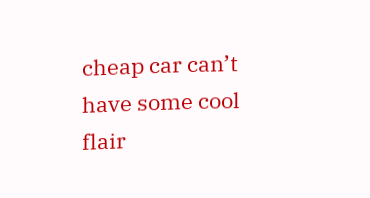cheap car can’t have some cool flair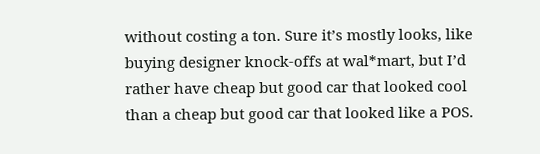without costing a ton. Sure it’s mostly looks, like buying designer knock-offs at wal*mart, but I’d rather have cheap but good car that looked cool than a cheap but good car that looked like a POS.